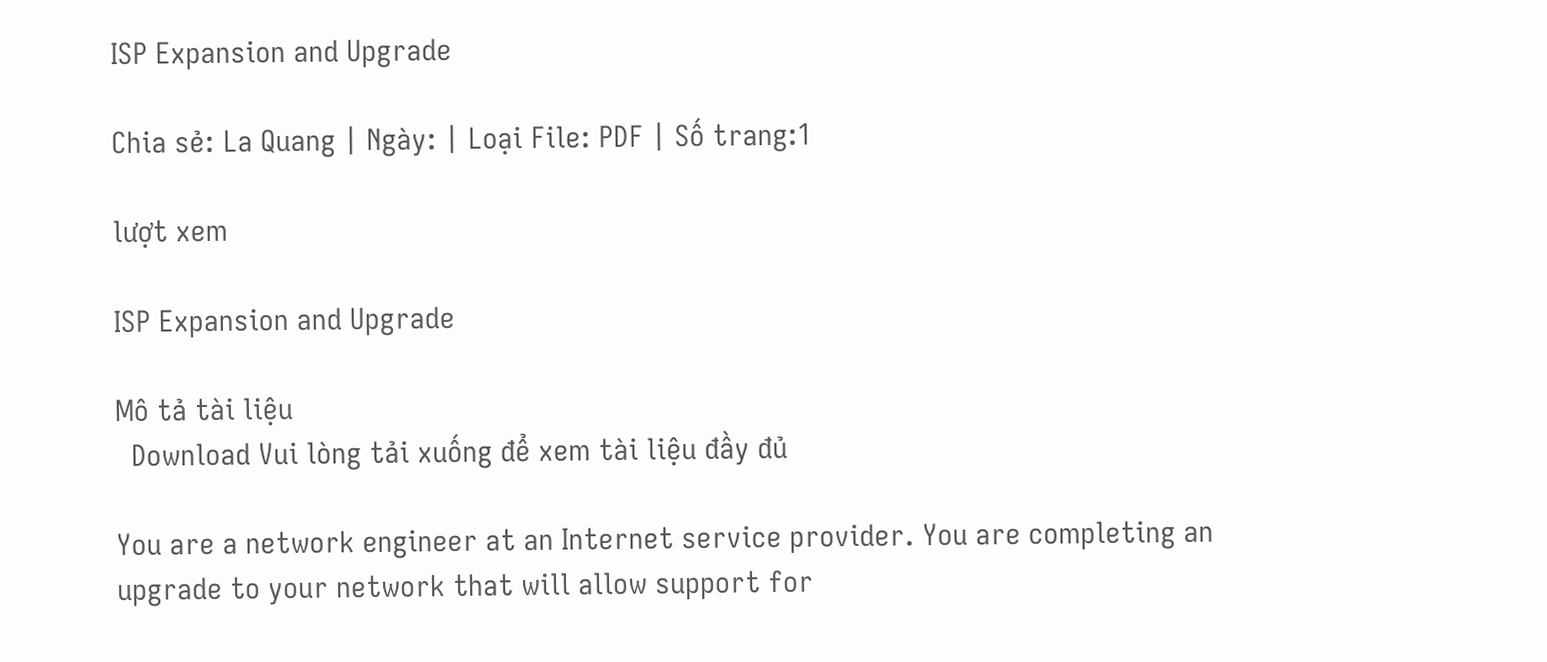ISP Expansion and Upgrade

Chia sẻ: La Quang | Ngày: | Loại File: PDF | Số trang:1

lượt xem

ISP Expansion and Upgrade

Mô tả tài liệu
  Download Vui lòng tải xuống để xem tài liệu đầy đủ

You are a network engineer at an Internet service provider. You are completing an upgrade to your network that will allow support for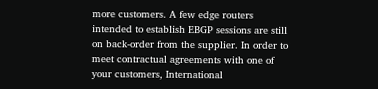more customers. A few edge routers intended to establish EBGP sessions are still on back-order from the supplier. In order to meet contractual agreements with one of your customers, International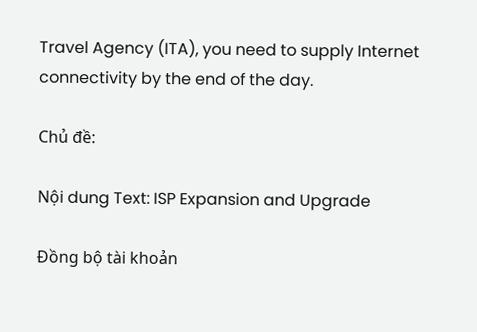Travel Agency (ITA), you need to supply Internet connectivity by the end of the day.

Chủ đề:

Nội dung Text: ISP Expansion and Upgrade

Đồng bộ tài khoản